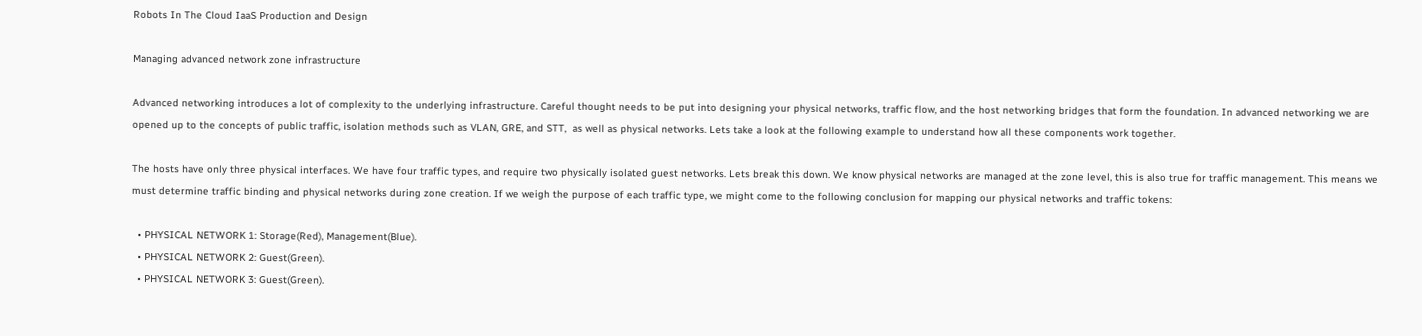Robots In The Cloud IaaS Production and Design

Managing advanced network zone infrastructure

Advanced networking introduces a lot of complexity to the underlying infrastructure. Careful thought needs to be put into designing your physical networks, traffic flow, and the host networking bridges that form the foundation. In advanced networking we are opened up to the concepts of public traffic, isolation methods such as VLAN, GRE, and STT,  as well as physical networks. Lets take a look at the following example to understand how all these components work together.

The hosts have only three physical interfaces. We have four traffic types, and require two physically isolated guest networks. Lets break this down. We know physical networks are managed at the zone level, this is also true for traffic management. This means we must determine traffic binding and physical networks during zone creation. If we weigh the purpose of each traffic type, we might come to the following conclusion for mapping our physical networks and traffic tokens:

  • PHYSICAL NETWORK 1: Storage(Red), Management(Blue).
  • PHYSICAL NETWORK 2: Guest(Green).
  • PHYSICAL NETWORK 3: Guest(Green).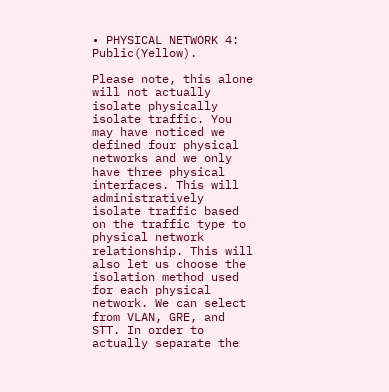• PHYSICAL NETWORK 4: Public(Yellow).

Please note, this alone will not actually isolate physically isolate traffic. You may have noticed we defined four physical networks and we only have three physical interfaces. This will administratively isolate traffic based on the traffic type to physical network relationship. This will also let us choose the isolation method used for each physical network. We can select from VLAN, GRE, and STT. In order to actually separate the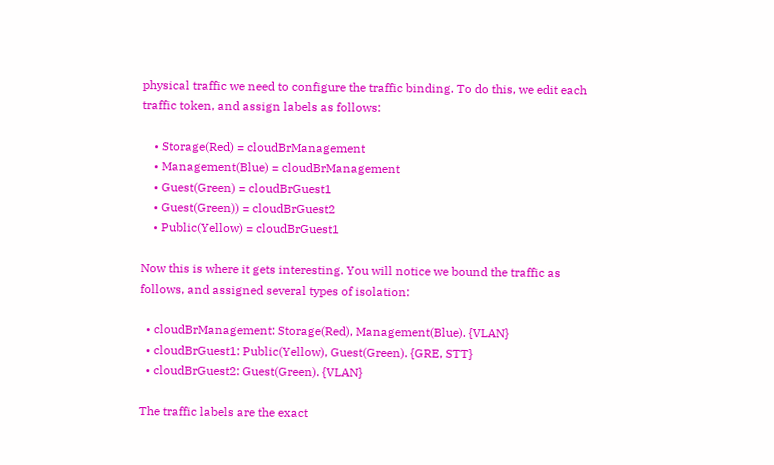physical traffic we need to configure the traffic binding. To do this, we edit each traffic token, and assign labels as follows:

    • Storage(Red) = cloudBrManagement
    • Management(Blue) = cloudBrManagement
    • Guest(Green) = cloudBrGuest1
    • Guest(Green)) = cloudBrGuest2
    • Public(Yellow) = cloudBrGuest1

Now this is where it gets interesting. You will notice we bound the traffic as follows, and assigned several types of isolation:

  • cloudBrManagement: Storage(Red), Management(Blue). {VLAN}
  • cloudBrGuest1: Public(Yellow), Guest(Green). {GRE, STT}
  • cloudBrGuest2: Guest(Green). {VLAN}

The traffic labels are the exact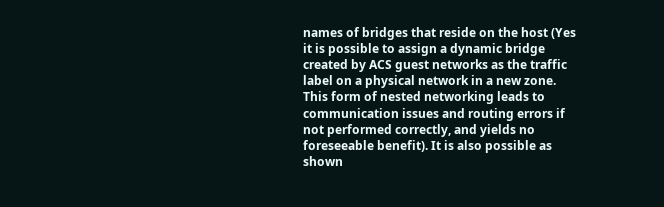names of bridges that reside on the host (Yes it is possible to assign a dynamic bridge created by ACS guest networks as the traffic label on a physical network in a new zone. This form of nested networking leads to communication issues and routing errors if not performed correctly, and yields no foreseeable benefit). It is also possible as shown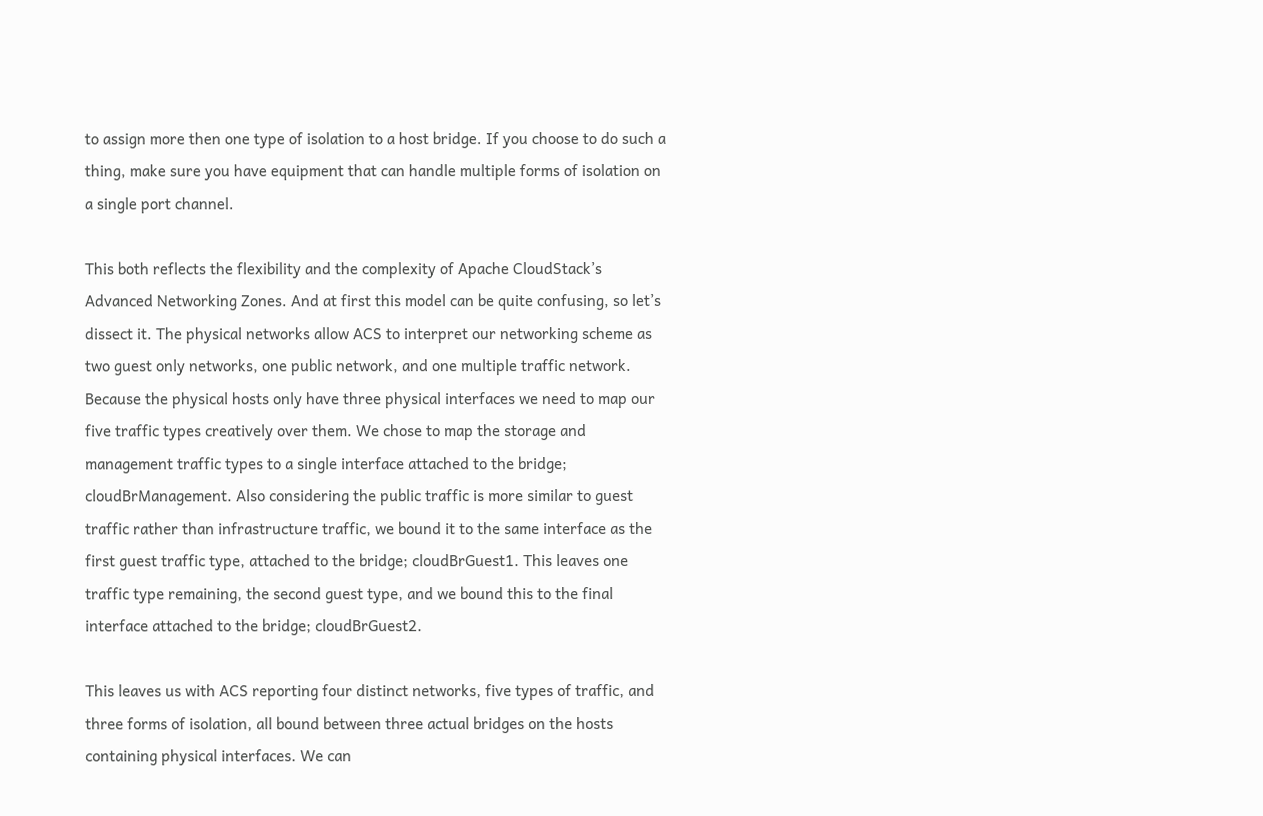to assign more then one type of isolation to a host bridge. If you choose to do such a thing, make sure you have equipment that can handle multiple forms of isolation on a single port channel.

This both reflects the flexibility and the complexity of Apache CloudStack’s Advanced Networking Zones. And at first this model can be quite confusing, so let’s dissect it. The physical networks allow ACS to interpret our networking scheme as two guest only networks, one public network, and one multiple traffic network. Because the physical hosts only have three physical interfaces we need to map our five traffic types creatively over them. We chose to map the storage and management traffic types to a single interface attached to the bridge; cloudBrManagement. Also considering the public traffic is more similar to guest traffic rather than infrastructure traffic, we bound it to the same interface as the first guest traffic type, attached to the bridge; cloudBrGuest1. This leaves one traffic type remaining, the second guest type, and we bound this to the final interface attached to the bridge; cloudBrGuest2.

This leaves us with ACS reporting four distinct networks, five types of traffic, and three forms of isolation, all bound between three actual bridges on the hosts containing physical interfaces. We can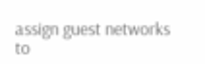assign guest networks to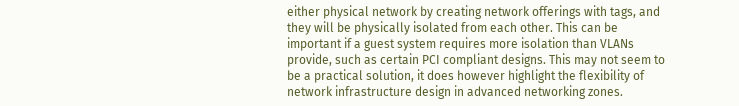either physical network by creating network offerings with tags, and they will be physically isolated from each other. This can be important if a guest system requires more isolation than VLANs provide, such as certain PCI compliant designs. This may not seem to be a practical solution, it does however highlight the flexibility of network infrastructure design in advanced networking zones.